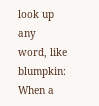look up any word, like blumpkin:
When a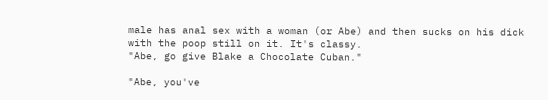male has anal sex with a woman (or Abe) and then sucks on his dick with the poop still on it. It's classy.
"Abe, go give Blake a Chocolate Cuban."

"Abe, you've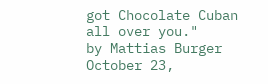got Chocolate Cuban all over you."
by Mattias Burger October 23,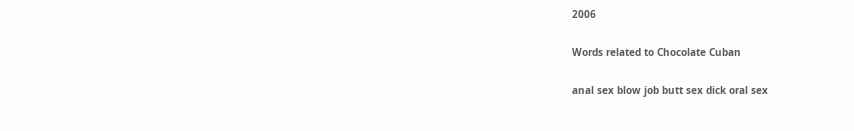2006

Words related to Chocolate Cuban

anal sex blow job butt sex dick oral sex